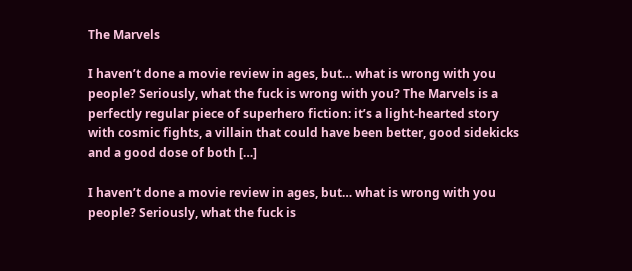The Marvels

I haven’t done a movie review in ages, but… what is wrong with you people? Seriously, what the fuck is wrong with you? The Marvels is a perfectly regular piece of superhero fiction: it’s a light-hearted story with cosmic fights, a villain that could have been better, good sidekicks and a good dose of both […]

I haven’t done a movie review in ages, but… what is wrong with you people? Seriously, what the fuck is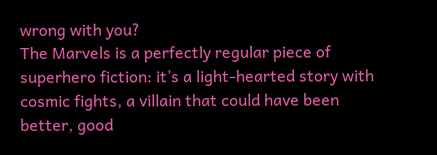wrong with you?
The Marvels is a perfectly regular piece of superhero fiction: it’s a light-hearted story with cosmic fights, a villain that could have been better, good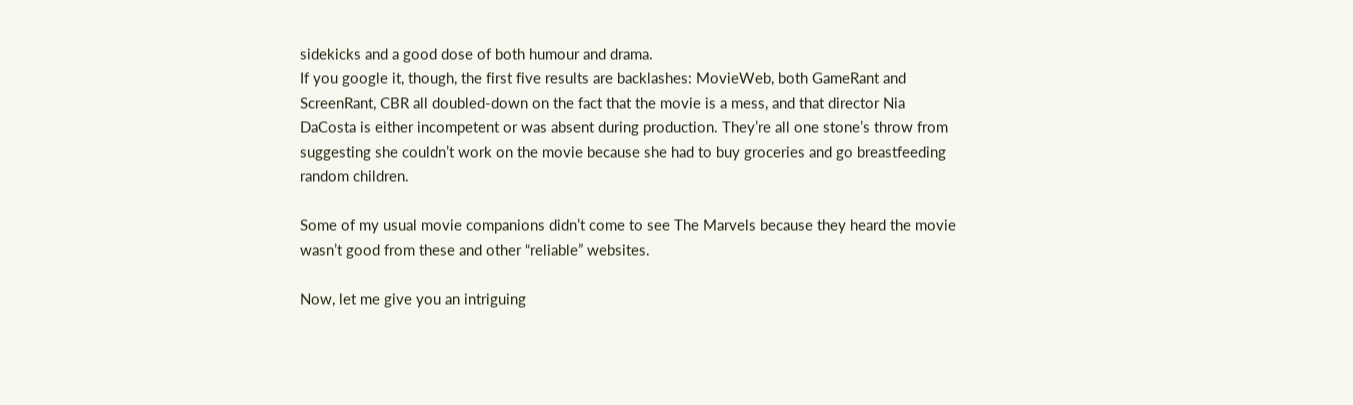sidekicks and a good dose of both humour and drama.
If you google it, though, the first five results are backlashes: MovieWeb, both GameRant and ScreenRant, CBR all doubled-down on the fact that the movie is a mess, and that director Nia DaCosta is either incompetent or was absent during production. They’re all one stone’s throw from suggesting she couldn’t work on the movie because she had to buy groceries and go breastfeeding random children.

Some of my usual movie companions didn’t come to see The Marvels because they heard the movie wasn’t good from these and other “reliable” websites.

Now, let me give you an intriguing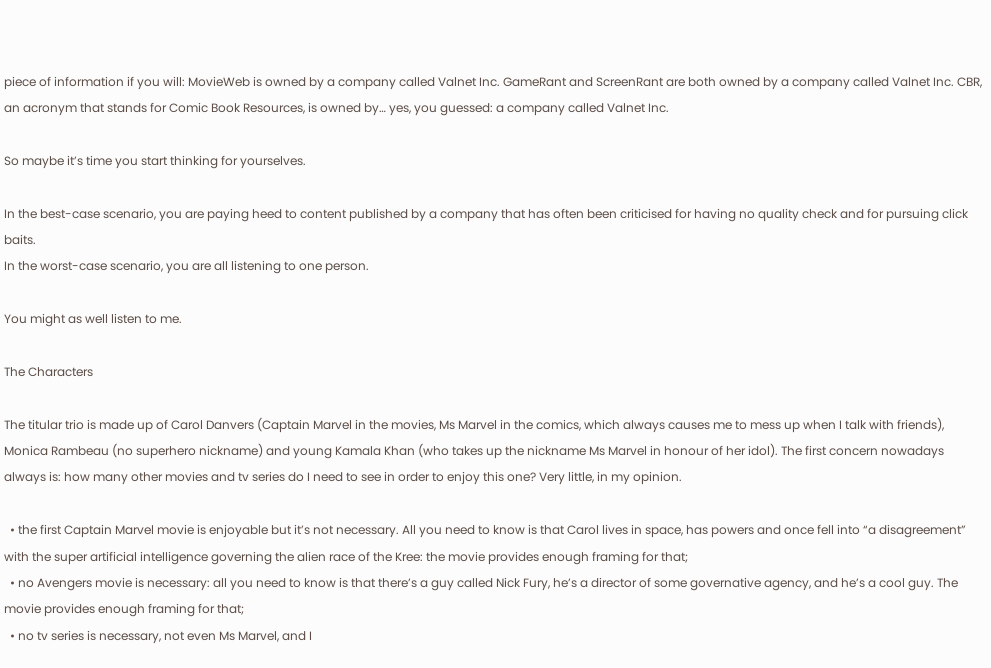piece of information if you will: MovieWeb is owned by a company called Valnet Inc. GameRant and ScreenRant are both owned by a company called Valnet Inc. CBR, an acronym that stands for Comic Book Resources, is owned by… yes, you guessed: a company called Valnet Inc.

So maybe it’s time you start thinking for yourselves.

In the best-case scenario, you are paying heed to content published by a company that has often been criticised for having no quality check and for pursuing click baits.
In the worst-case scenario, you are all listening to one person.

You might as well listen to me.

The Characters

The titular trio is made up of Carol Danvers (Captain Marvel in the movies, Ms Marvel in the comics, which always causes me to mess up when I talk with friends), Monica Rambeau (no superhero nickname) and young Kamala Khan (who takes up the nickname Ms Marvel in honour of her idol). The first concern nowadays always is: how many other movies and tv series do I need to see in order to enjoy this one? Very little, in my opinion.

  • the first Captain Marvel movie is enjoyable but it’s not necessary. All you need to know is that Carol lives in space, has powers and once fell into “a disagreement” with the super artificial intelligence governing the alien race of the Kree: the movie provides enough framing for that;
  • no Avengers movie is necessary: all you need to know is that there’s a guy called Nick Fury, he’s a director of some governative agency, and he’s a cool guy. The movie provides enough framing for that;
  • no tv series is necessary, not even Ms Marvel, and I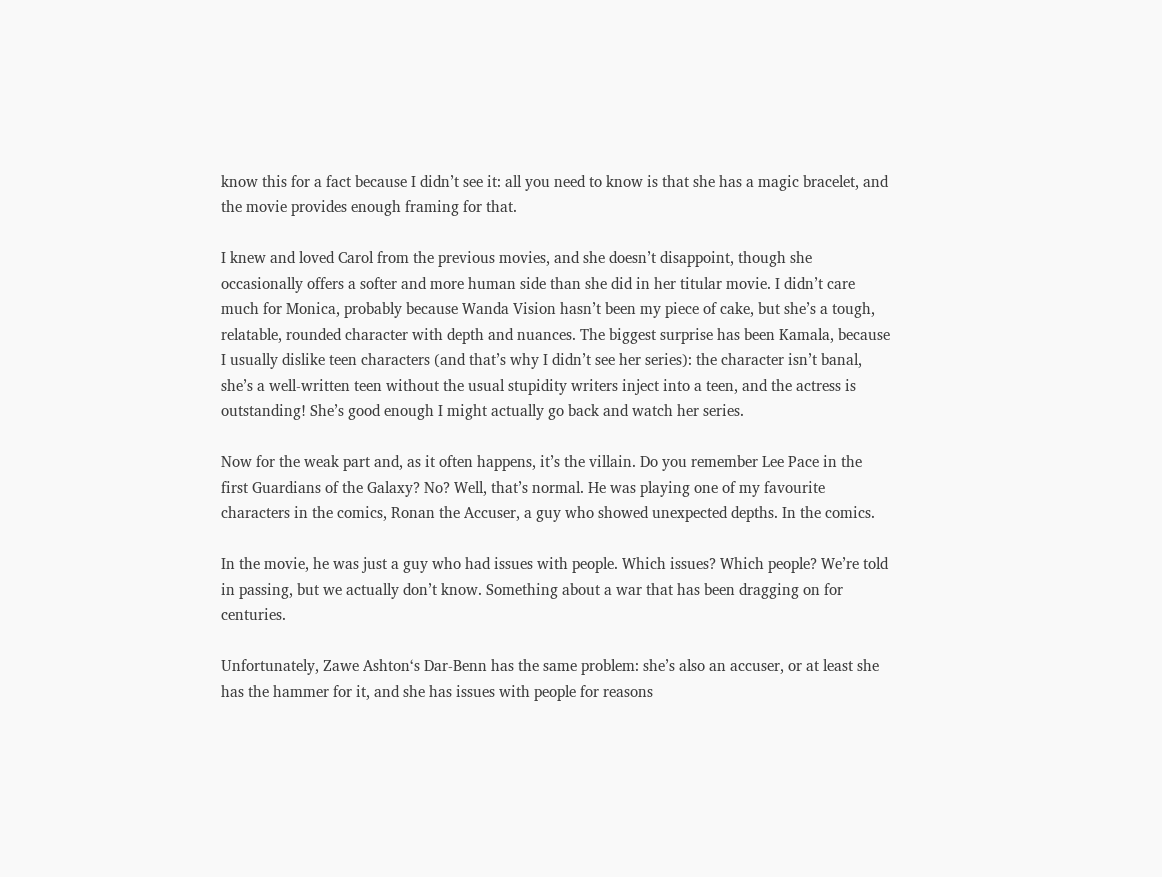know this for a fact because I didn’t see it: all you need to know is that she has a magic bracelet, and the movie provides enough framing for that.

I knew and loved Carol from the previous movies, and she doesn’t disappoint, though she occasionally offers a softer and more human side than she did in her titular movie. I didn’t care much for Monica, probably because Wanda Vision hasn’t been my piece of cake, but she’s a tough, relatable, rounded character with depth and nuances. The biggest surprise has been Kamala, because I usually dislike teen characters (and that’s why I didn’t see her series): the character isn’t banal, she’s a well-written teen without the usual stupidity writers inject into a teen, and the actress is outstanding! She’s good enough I might actually go back and watch her series.

Now for the weak part and, as it often happens, it’s the villain. Do you remember Lee Pace in the first Guardians of the Galaxy? No? Well, that’s normal. He was playing one of my favourite characters in the comics, Ronan the Accuser, a guy who showed unexpected depths. In the comics.

In the movie, he was just a guy who had issues with people. Which issues? Which people? We’re told in passing, but we actually don’t know. Something about a war that has been dragging on for centuries.

Unfortunately, Zawe Ashton‘s Dar-Benn has the same problem: she’s also an accuser, or at least she has the hammer for it, and she has issues with people for reasons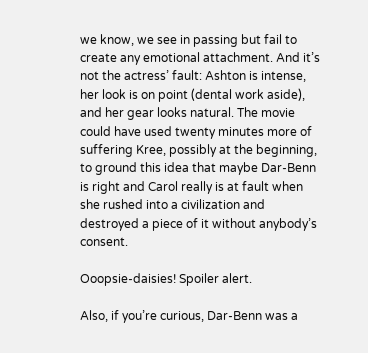we know, we see in passing but fail to create any emotional attachment. And it’s not the actress’ fault: Ashton is intense, her look is on point (dental work aside), and her gear looks natural. The movie could have used twenty minutes more of suffering Kree, possibly at the beginning, to ground this idea that maybe Dar-Benn is right and Carol really is at fault when she rushed into a civilization and destroyed a piece of it without anybody’s consent.

Ooopsie-daisies! Spoiler alert.

Also, if you’re curious, Dar-Benn was a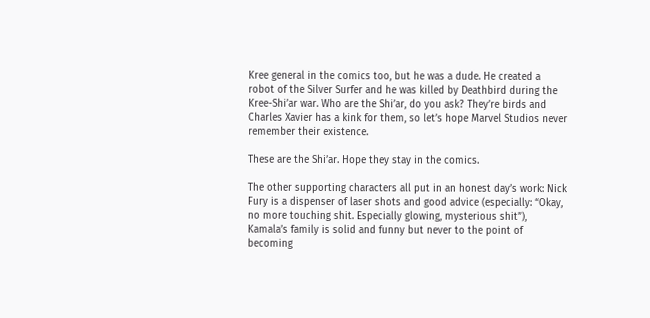Kree general in the comics too, but he was a dude. He created a robot of the Silver Surfer and he was killed by Deathbird during the Kree-Shi’ar war. Who are the Shi’ar, do you ask? They’re birds and Charles Xavier has a kink for them, so let’s hope Marvel Studios never remember their existence.

These are the Shi’ar. Hope they stay in the comics.

The other supporting characters all put in an honest day’s work: Nick Fury is a dispenser of laser shots and good advice (especially: “Okay, no more touching shit. Especially glowing, mysterious shit”), Kamala’s family is solid and funny but never to the point of becoming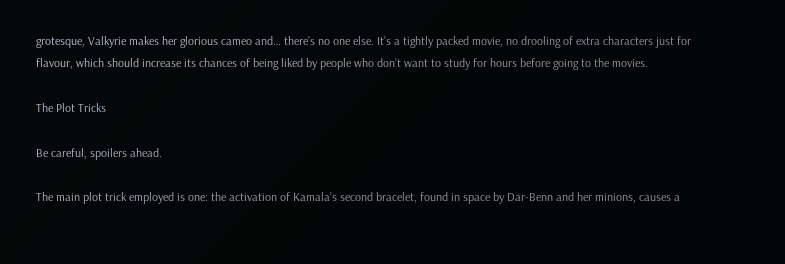grotesque, Valkyrie makes her glorious cameo and… there’s no one else. It’s a tightly packed movie, no drooling of extra characters just for flavour, which should increase its chances of being liked by people who don’t want to study for hours before going to the movies.

The Plot Tricks

Be careful, spoilers ahead.

The main plot trick employed is one: the activation of Kamala’s second bracelet, found in space by Dar-Benn and her minions, causes a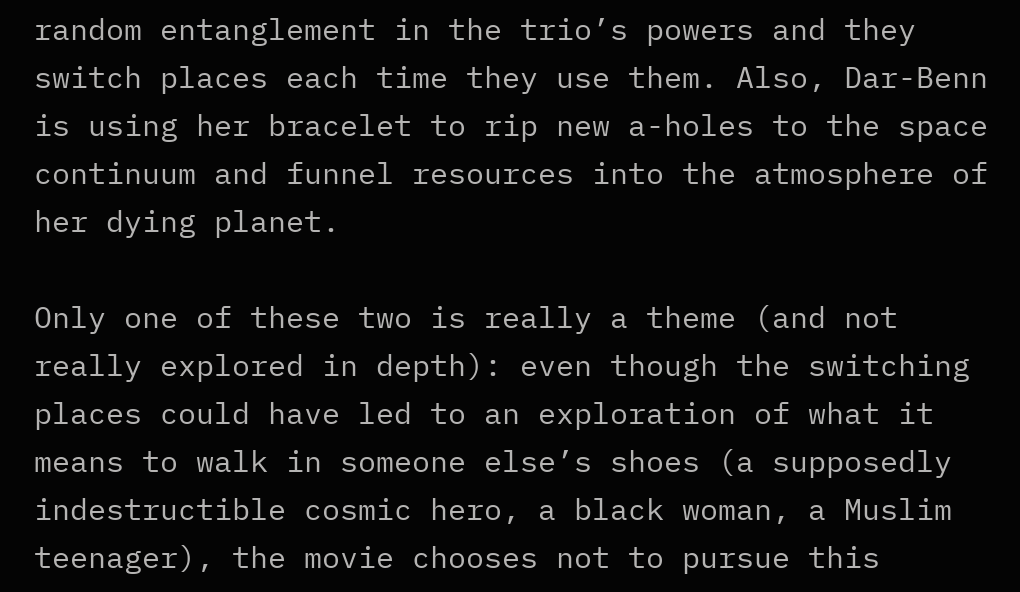random entanglement in the trio’s powers and they switch places each time they use them. Also, Dar-Benn is using her bracelet to rip new a-holes to the space continuum and funnel resources into the atmosphere of her dying planet.

Only one of these two is really a theme (and not really explored in depth): even though the switching places could have led to an exploration of what it means to walk in someone else’s shoes (a supposedly indestructible cosmic hero, a black woman, a Muslim teenager), the movie chooses not to pursue this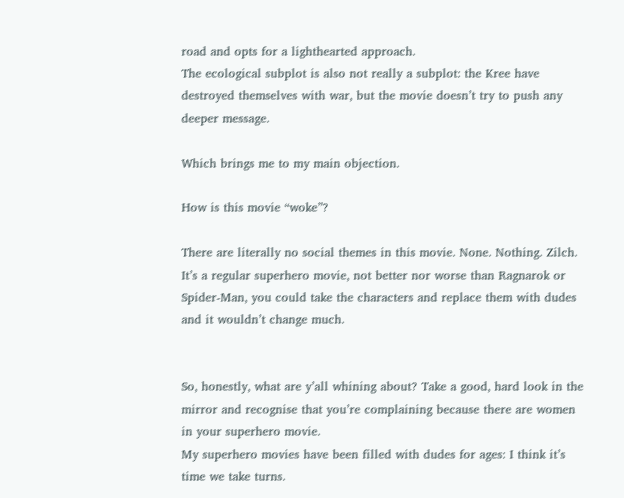road and opts for a lighthearted approach.
The ecological subplot is also not really a subplot: the Kree have destroyed themselves with war, but the movie doesn’t try to push any deeper message.

Which brings me to my main objection.

How is this movie “woke”?

There are literally no social themes in this movie. None. Nothing. Zilch.
It’s a regular superhero movie, not better nor worse than Ragnarok or Spider-Man, you could take the characters and replace them with dudes and it wouldn’t change much.


So, honestly, what are y’all whining about? Take a good, hard look in the mirror and recognise that you’re complaining because there are women in your superhero movie.
My superhero movies have been filled with dudes for ages: I think it’s time we take turns.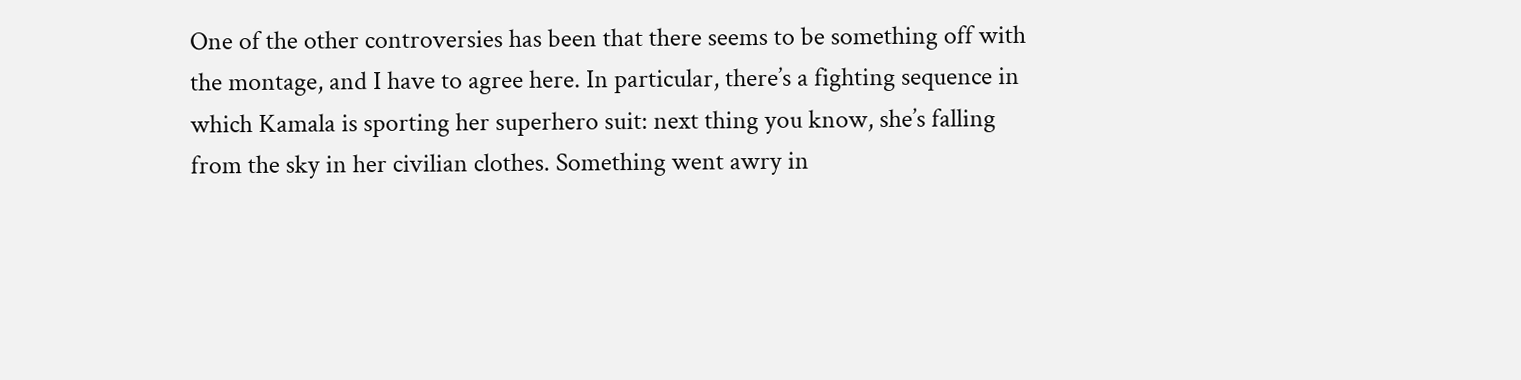One of the other controversies has been that there seems to be something off with the montage, and I have to agree here. In particular, there’s a fighting sequence in which Kamala is sporting her superhero suit: next thing you know, she’s falling from the sky in her civilian clothes. Something went awry in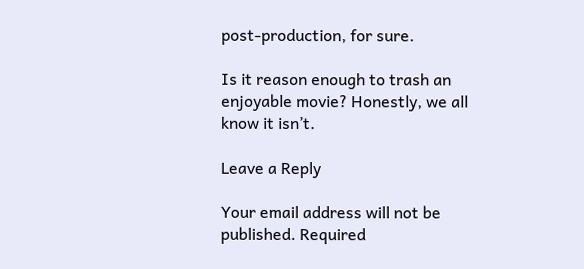post-production, for sure.

Is it reason enough to trash an enjoyable movie? Honestly, we all know it isn’t.

Leave a Reply

Your email address will not be published. Required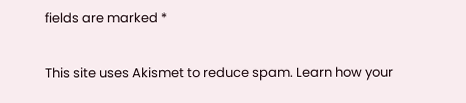fields are marked *

This site uses Akismet to reduce spam. Learn how your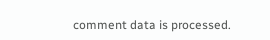comment data is processed.